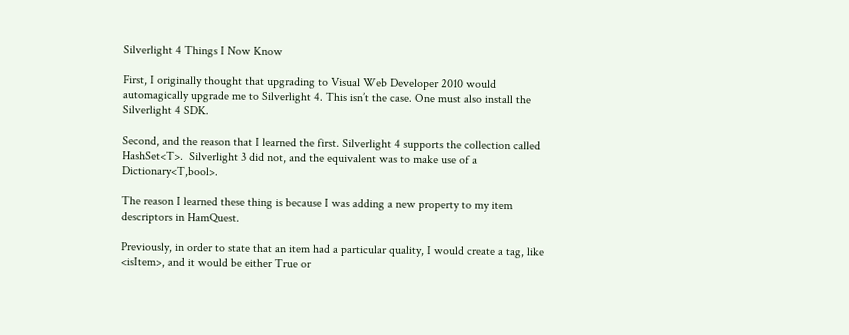Silverlight 4 Things I Now Know

First, I originally thought that upgrading to Visual Web Developer 2010 would automagically upgrade me to Silverlight 4. This isn’t the case. One must also install the Silverlight 4 SDK.

Second, and the reason that I learned the first. Silverlight 4 supports the collection called HashSet<T>.  Silverlight 3 did not, and the equivalent was to make use of a Dictionary<T,bool>.

The reason I learned these thing is because I was adding a new property to my item descriptors in HamQuest.

Previously, in order to state that an item had a particular quality, I would create a tag, like <isItem>, and it would be either True or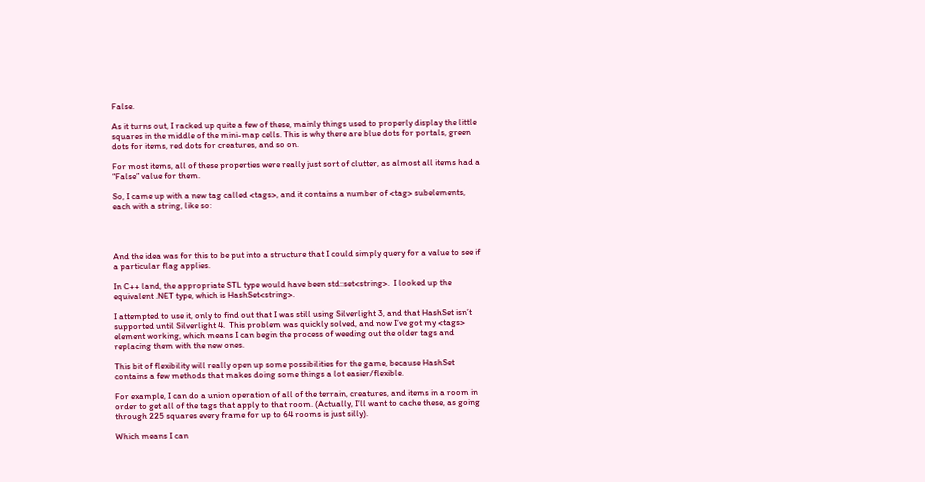False.

As it turns out, I racked up quite a few of these, mainly things used to properly display the little squares in the middle of the mini-map cells. This is why there are blue dots for portals, green dots for items, red dots for creatures, and so on.

For most items, all of these properties were really just sort of clutter, as almost all items had a “False” value for them.

So, I came up with a new tag called <tags>, and it contains a number of <tag> subelements, each with a string, like so:




And the idea was for this to be put into a structure that I could simply query for a value to see if a particular flag applies.

In C++ land, the appropriate STL type would have been std::set<string>.  I looked up the equivalent .NET type, which is HashSet<string>.

I attempted to use it, only to find out that I was still using Silverlight 3, and that HashSet isn’t supported until Silverlight 4.  This problem was quickly solved, and now I’ve got my <tags> element working, which means I can begin the process of weeding out the older tags and replacing them with the new ones.

This bit of flexibility will really open up some possibilities for the game, because HashSet contains a few methods that makes doing some things a lot easier/flexible.

For example, I can do a union operation of all of the terrain, creatures, and items in a room in order to get all of the tags that apply to that room. (Actually, I’ll want to cache these, as going through 225 squares every frame for up to 64 rooms is just silly).

Which means I can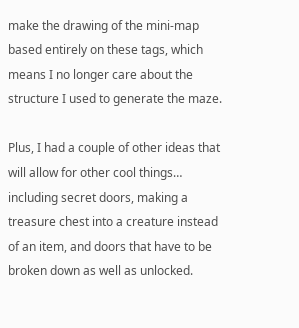make the drawing of the mini-map based entirely on these tags, which means I no longer care about the structure I used to generate the maze.

Plus, I had a couple of other ideas that will allow for other cool things… including secret doors, making a treasure chest into a creature instead of an item, and doors that have to be broken down as well as unlocked.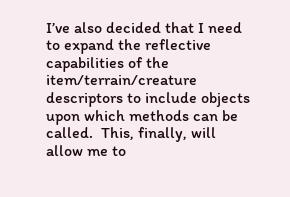I’ve also decided that I need to expand the reflective capabilities of the item/terrain/creature descriptors to include objects upon which methods can be called.  This, finally, will allow me to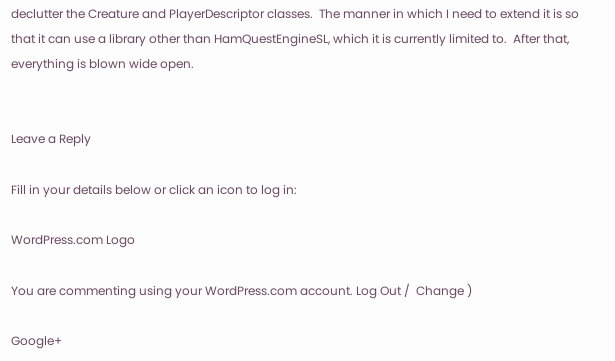declutter the Creature and PlayerDescriptor classes.  The manner in which I need to extend it is so that it can use a library other than HamQuestEngineSL, which it is currently limited to.  After that, everything is blown wide open.


Leave a Reply

Fill in your details below or click an icon to log in:

WordPress.com Logo

You are commenting using your WordPress.com account. Log Out /  Change )

Google+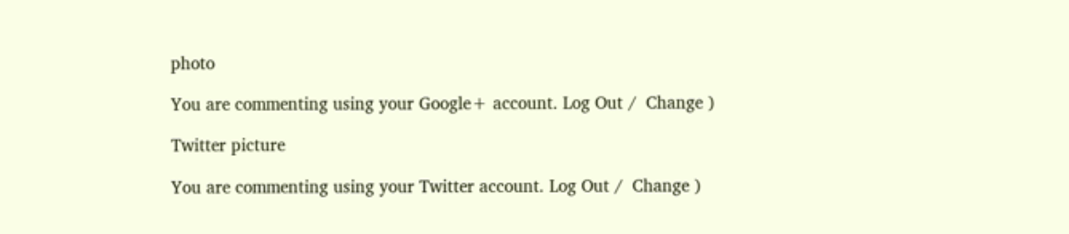photo

You are commenting using your Google+ account. Log Out /  Change )

Twitter picture

You are commenting using your Twitter account. Log Out /  Change )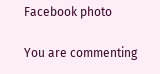Facebook photo

You are commenting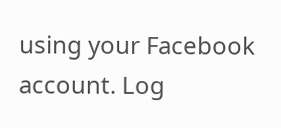using your Facebook account. Log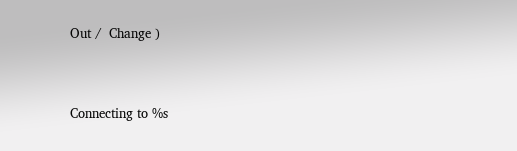Out /  Change )


Connecting to %s